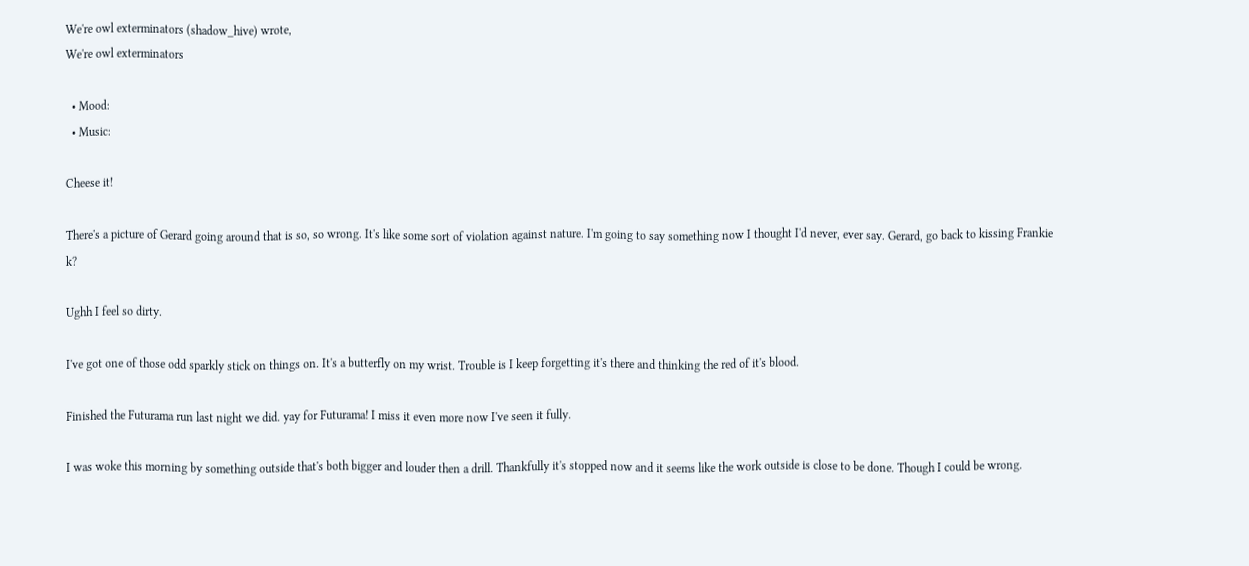We're owl exterminators (shadow_hive) wrote,
We're owl exterminators

  • Mood:
  • Music:

Cheese it!

There's a picture of Gerard going around that is so, so wrong. It's like some sort of violation against nature. I'm going to say something now I thought I'd never, ever say. Gerard, go back to kissing Frankie k?

Ughh I feel so dirty.

I've got one of those odd sparkly stick on things on. It's a butterfly on my wrist. Trouble is I keep forgetting it's there and thinking the red of it's blood.

Finished the Futurama run last night we did. yay for Futurama! I miss it even more now I've seen it fully.

I was woke this morning by something outside that's both bigger and louder then a drill. Thankfully it's stopped now and it seems like the work outside is close to be done. Though I could be wrong.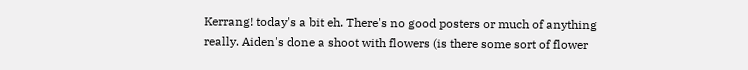Kerrang! today's a bit eh. There's no good posters or much of anything really. Aiden's done a shoot with flowers (is there some sort of flower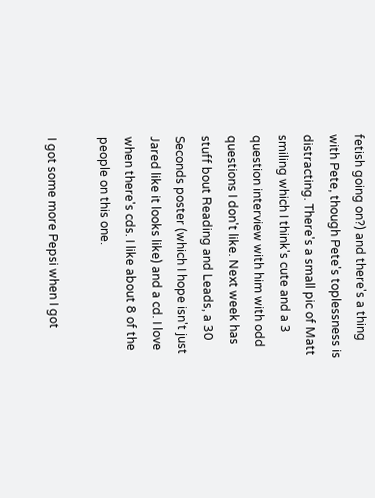fetish going on?) and there's a thing with Pete, though Pete's toplessness is distracting. There's a small pic of Matt smiling which I think's cute and a 3 question interview with him with odd questions I don't like. Next week has stuff bout Reading and Leads, a 30 Seconds poster (which I hope isn't just Jared like it looks like) and a cd. I love when there's cds. I like about 8 of the people on this one.

I got some more Pepsi when I got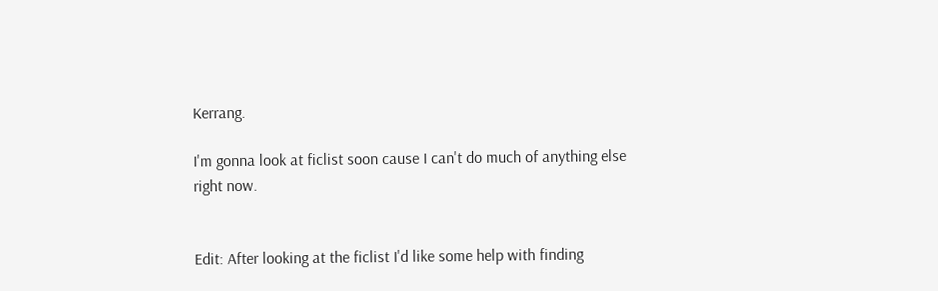Kerrang.

I'm gonna look at ficlist soon cause I can't do much of anything else right now.


Edit: After looking at the ficlist I'd like some help with finding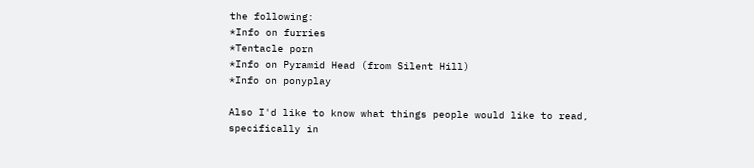the following:
*Info on furries
*Tentacle porn
*Info on Pyramid Head (from Silent Hill)
*Info on ponyplay

Also I'd like to know what things people would like to read, specifically in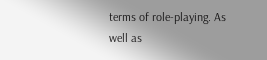terms of role-playing. As well as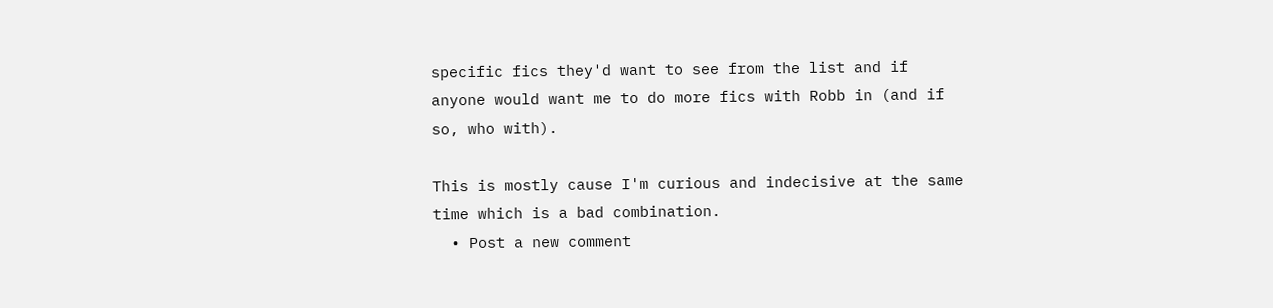specific fics they'd want to see from the list and if anyone would want me to do more fics with Robb in (and if so, who with).

This is mostly cause I'm curious and indecisive at the same time which is a bad combination.
  • Post a new comment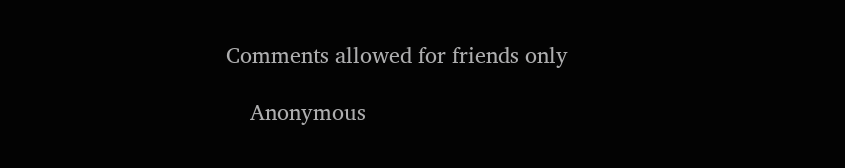Comments allowed for friends only

    Anonymous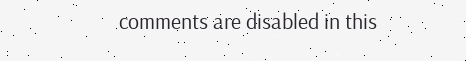comments are disabled in this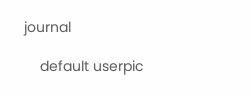journal

    default userpic